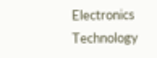Electronics Technology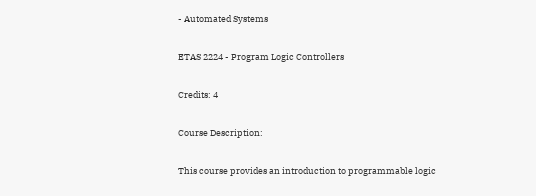- Automated Systems

ETAS 2224 - Program Logic Controllers

Credits: 4

Course Description:

This course provides an introduction to programmable logic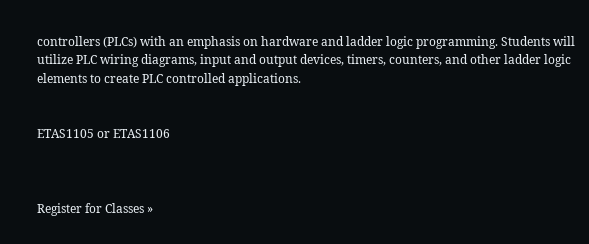controllers (PLCs) with an emphasis on hardware and ladder logic programming. Students will utilize PLC wiring diagrams, input and output devices, timers, counters, and other ladder logic elements to create PLC controlled applications.


ETAS1105 or ETAS1106



Register for Classes »